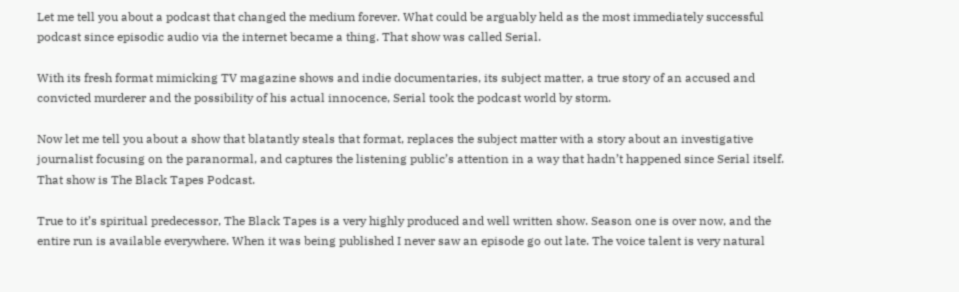Let me tell you about a podcast that changed the medium forever. What could be arguably held as the most immediately successful podcast since episodic audio via the internet became a thing. That show was called Serial.

With its fresh format mimicking TV magazine shows and indie documentaries, its subject matter, a true story of an accused and convicted murderer and the possibility of his actual innocence, Serial took the podcast world by storm.

Now let me tell you about a show that blatantly steals that format, replaces the subject matter with a story about an investigative journalist focusing on the paranormal, and captures the listening public’s attention in a way that hadn’t happened since Serial itself. That show is The Black Tapes Podcast.

True to it’s spiritual predecessor, The Black Tapes is a very highly produced and well written show. Season one is over now, and the entire run is available everywhere. When it was being published I never saw an episode go out late. The voice talent is very natural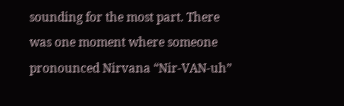sounding for the most part. There was one moment where someone pronounced Nirvana “Nir-VAN-uh”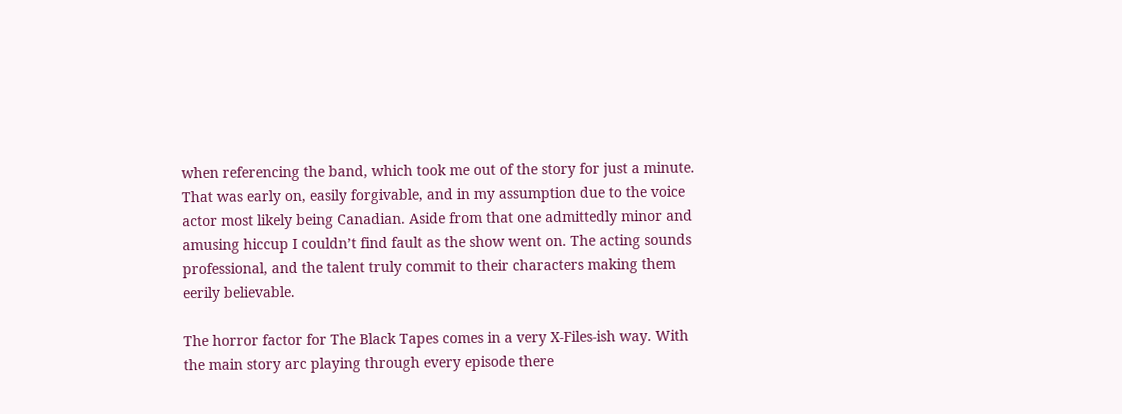when referencing the band, which took me out of the story for just a minute. That was early on, easily forgivable, and in my assumption due to the voice actor most likely being Canadian. Aside from that one admittedly minor and amusing hiccup I couldn’t find fault as the show went on. The acting sounds professional, and the talent truly commit to their characters making them eerily believable.

The horror factor for The Black Tapes comes in a very X-Files-ish way. With the main story arc playing through every episode there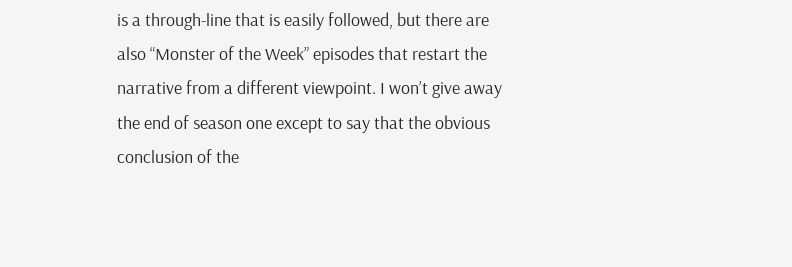is a through-line that is easily followed, but there are also “Monster of the Week” episodes that restart the narrative from a different viewpoint. I won’t give away the end of season one except to say that the obvious conclusion of the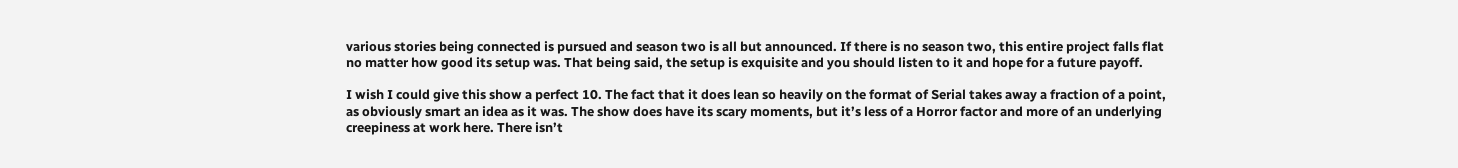various stories being connected is pursued and season two is all but announced. If there is no season two, this entire project falls flat no matter how good its setup was. That being said, the setup is exquisite and you should listen to it and hope for a future payoff.

I wish I could give this show a perfect 10. The fact that it does lean so heavily on the format of Serial takes away a fraction of a point, as obviously smart an idea as it was. The show does have its scary moments, but it’s less of a Horror factor and more of an underlying creepiness at work here. There isn’t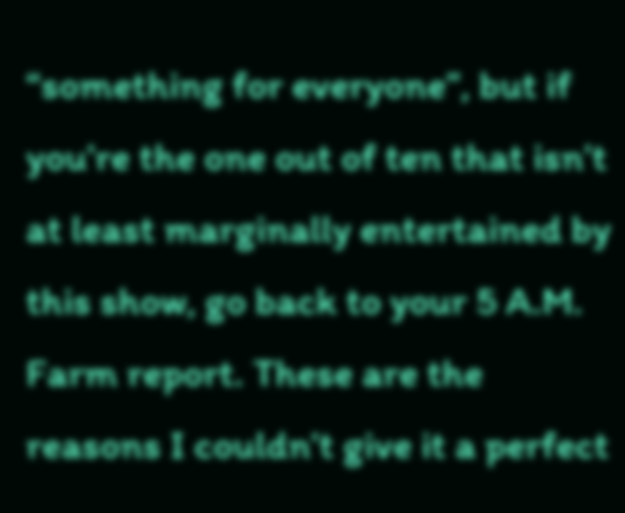“something for everyone”, but if you’re the one out of ten that isn’t at least marginally entertained by this show, go back to your 5 A.M. Farm report. These are the reasons I couldn’t give it a perfect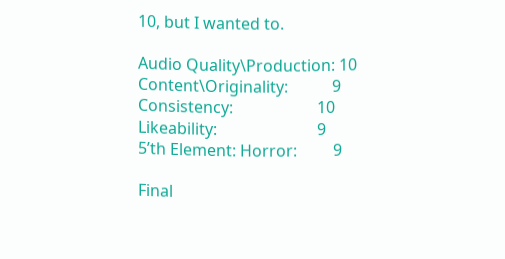10, but I wanted to.

Audio Quality\Production: 10
Content\Originality:           9
Consistency:                     10
Likeability:                         9
5’th Element: Horror:         9

Final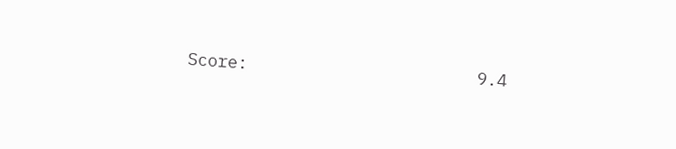Score:                       9.4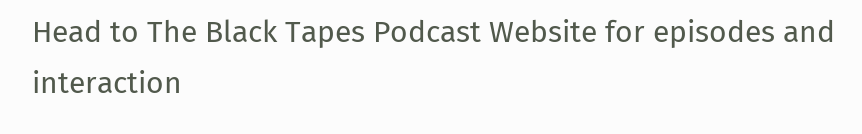Head to The Black Tapes Podcast Website for episodes and interaction